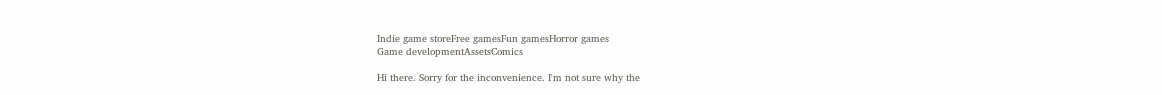Indie game storeFree gamesFun gamesHorror games
Game developmentAssetsComics

Hi there. Sorry for the inconvenience. I'm not sure why the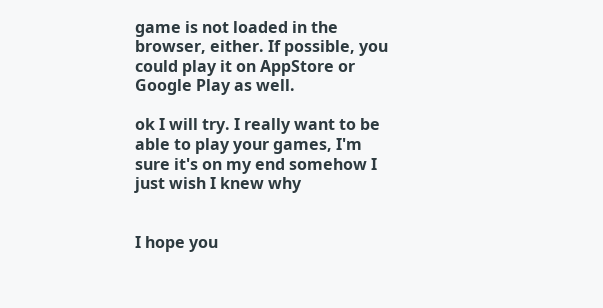game is not loaded in the browser, either. If possible, you could play it on AppStore or Google Play as well.

ok I will try. I really want to be able to play your games, I'm sure it's on my end somehow I just wish I knew why


I hope you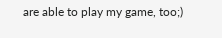are able to play my game, too;)